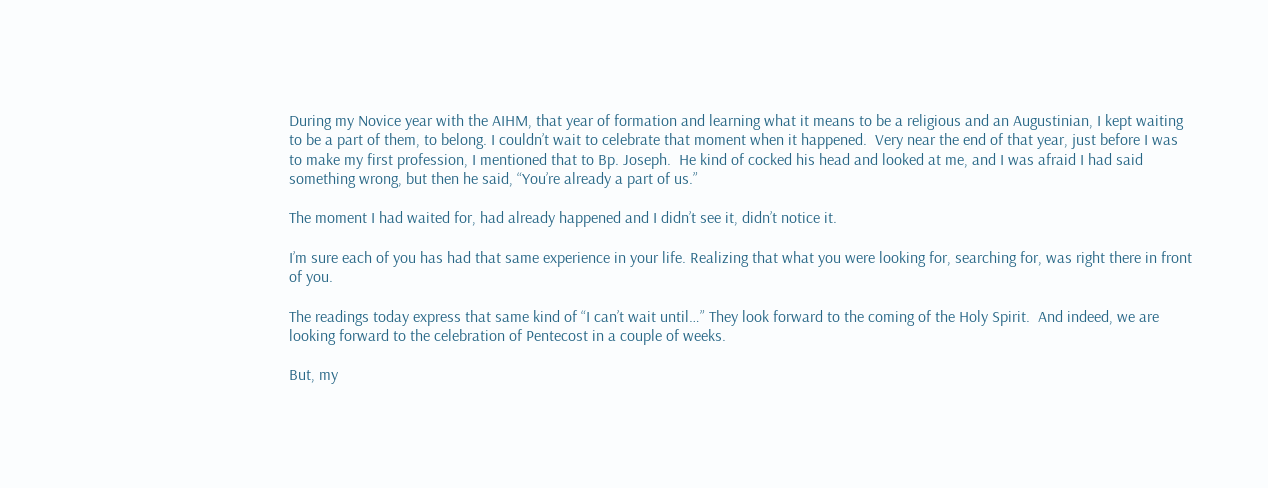During my Novice year with the AIHM, that year of formation and learning what it means to be a religious and an Augustinian, I kept waiting to be a part of them, to belong. I couldn’t wait to celebrate that moment when it happened.  Very near the end of that year, just before I was to make my first profession, I mentioned that to Bp. Joseph.  He kind of cocked his head and looked at me, and I was afraid I had said something wrong, but then he said, “You’re already a part of us.”

The moment I had waited for, had already happened and I didn’t see it, didn’t notice it.

I’m sure each of you has had that same experience in your life. Realizing that what you were looking for, searching for, was right there in front of you.

The readings today express that same kind of “I can’t wait until…” They look forward to the coming of the Holy Spirit.  And indeed, we are looking forward to the celebration of Pentecost in a couple of weeks.

But, my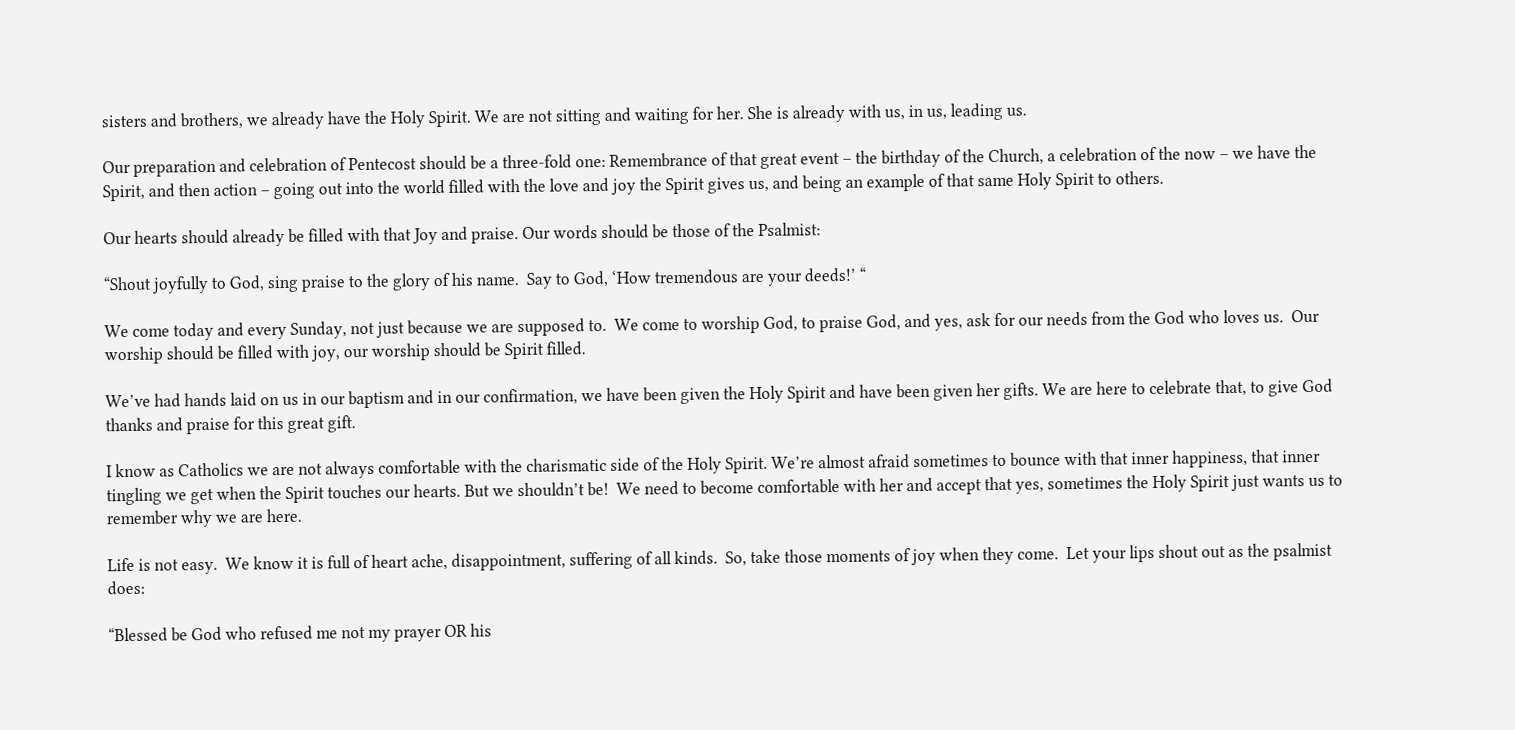sisters and brothers, we already have the Holy Spirit. We are not sitting and waiting for her. She is already with us, in us, leading us.

Our preparation and celebration of Pentecost should be a three-fold one: Remembrance of that great event – the birthday of the Church, a celebration of the now – we have the Spirit, and then action – going out into the world filled with the love and joy the Spirit gives us, and being an example of that same Holy Spirit to others.

Our hearts should already be filled with that Joy and praise. Our words should be those of the Psalmist:

“Shout joyfully to God, sing praise to the glory of his name.  Say to God, ‘How tremendous are your deeds!’ “

We come today and every Sunday, not just because we are supposed to.  We come to worship God, to praise God, and yes, ask for our needs from the God who loves us.  Our worship should be filled with joy, our worship should be Spirit filled.

We’ve had hands laid on us in our baptism and in our confirmation, we have been given the Holy Spirit and have been given her gifts. We are here to celebrate that, to give God thanks and praise for this great gift.

I know as Catholics we are not always comfortable with the charismatic side of the Holy Spirit. We’re almost afraid sometimes to bounce with that inner happiness, that inner tingling we get when the Spirit touches our hearts. But we shouldn’t be!  We need to become comfortable with her and accept that yes, sometimes the Holy Spirit just wants us to remember why we are here.

Life is not easy.  We know it is full of heart ache, disappointment, suffering of all kinds.  So, take those moments of joy when they come.  Let your lips shout out as the psalmist does:

“Blessed be God who refused me not my prayer OR his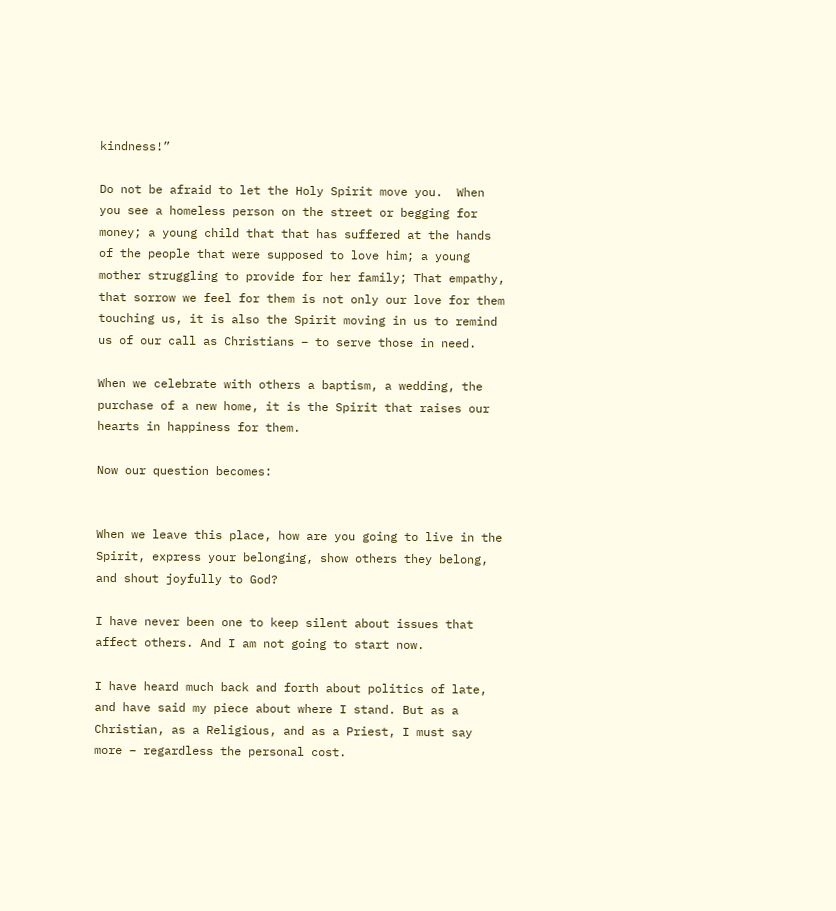kindness!”

Do not be afraid to let the Holy Spirit move you.  When you see a homeless person on the street or begging for money; a young child that that has suffered at the hands of the people that were supposed to love him; a young mother struggling to provide for her family; That empathy, that sorrow we feel for them is not only our love for them touching us, it is also the Spirit moving in us to remind us of our call as Christians – to serve those in need.

When we celebrate with others a baptism, a wedding, the purchase of a new home, it is the Spirit that raises our hearts in happiness for them.

Now our question becomes:


When we leave this place, how are you going to live in the Spirit, express your belonging, show others they belong, and shout joyfully to God?

I have never been one to keep silent about issues that affect others. And I am not going to start now.

I have heard much back and forth about politics of late, and have said my piece about where I stand. But as a Christian, as a Religious, and as a Priest, I must say more – regardless the personal cost.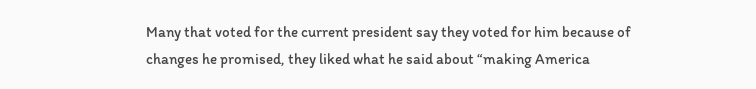Many that voted for the current president say they voted for him because of changes he promised, they liked what he said about “making America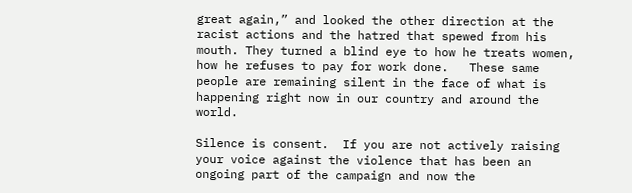great again,” and looked the other direction at the racist actions and the hatred that spewed from his mouth. They turned a blind eye to how he treats women, how he refuses to pay for work done.   These same people are remaining silent in the face of what is happening right now in our country and around the world.

Silence is consent.  If you are not actively raising your voice against the violence that has been an ongoing part of the campaign and now the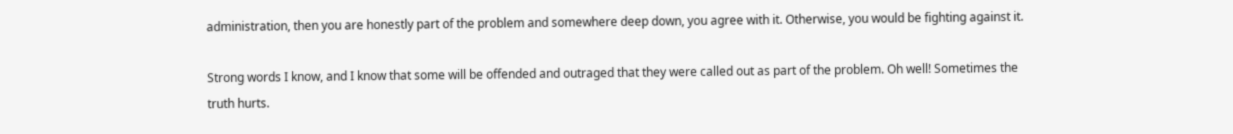administration, then you are honestly part of the problem and somewhere deep down, you agree with it. Otherwise, you would be fighting against it.

Strong words I know, and I know that some will be offended and outraged that they were called out as part of the problem. Oh well! Sometimes the truth hurts.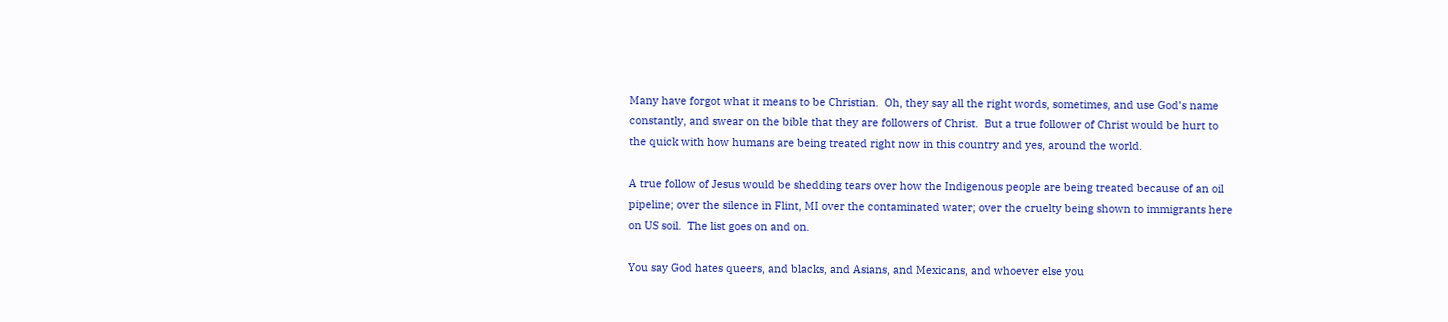Many have forgot what it means to be Christian.  Oh, they say all the right words, sometimes, and use God’s name constantly, and swear on the bible that they are followers of Christ.  But a true follower of Christ would be hurt to the quick with how humans are being treated right now in this country and yes, around the world.

A true follow of Jesus would be shedding tears over how the Indigenous people are being treated because of an oil pipeline; over the silence in Flint, MI over the contaminated water; over the cruelty being shown to immigrants here on US soil.  The list goes on and on.

You say God hates queers, and blacks, and Asians, and Mexicans, and whoever else you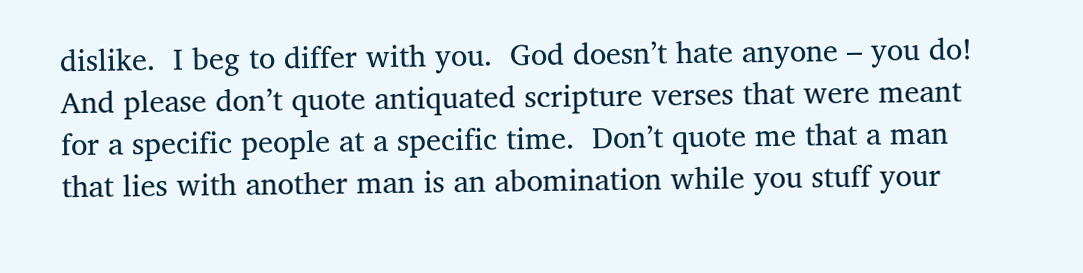dislike.  I beg to differ with you.  God doesn’t hate anyone – you do! And please don’t quote antiquated scripture verses that were meant for a specific people at a specific time.  Don’t quote me that a man that lies with another man is an abomination while you stuff your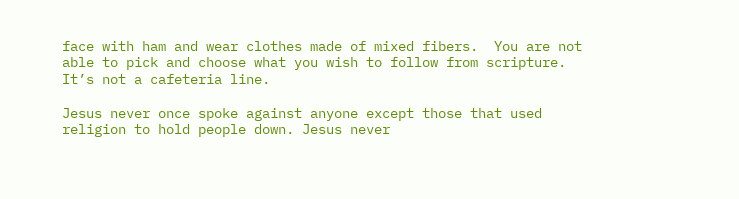face with ham and wear clothes made of mixed fibers.  You are not able to pick and choose what you wish to follow from scripture. It’s not a cafeteria line.

Jesus never once spoke against anyone except those that used religion to hold people down. Jesus never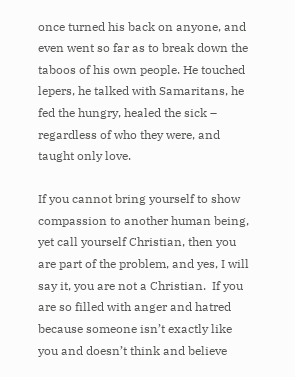once turned his back on anyone, and even went so far as to break down the taboos of his own people. He touched lepers, he talked with Samaritans, he fed the hungry, healed the sick – regardless of who they were, and taught only love.

If you cannot bring yourself to show compassion to another human being, yet call yourself Christian, then you are part of the problem, and yes, I will say it, you are not a Christian.  If you are so filled with anger and hatred because someone isn’t exactly like you and doesn’t think and believe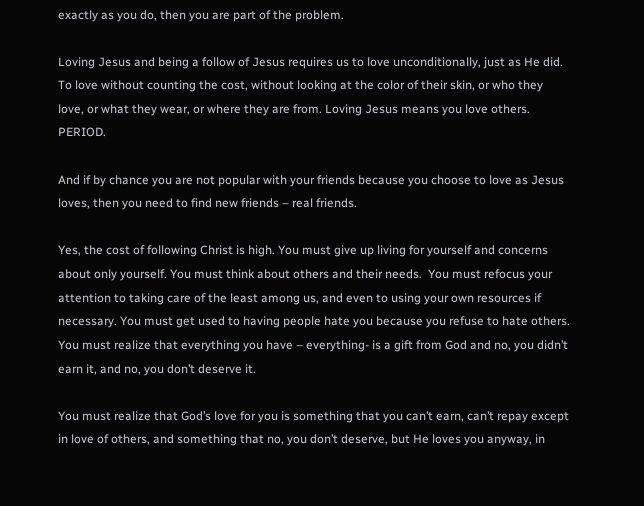exactly as you do, then you are part of the problem.

Loving Jesus and being a follow of Jesus requires us to love unconditionally, just as He did.  To love without counting the cost, without looking at the color of their skin, or who they love, or what they wear, or where they are from. Loving Jesus means you love others. PERIOD.

And if by chance you are not popular with your friends because you choose to love as Jesus loves, then you need to find new friends – real friends.

Yes, the cost of following Christ is high. You must give up living for yourself and concerns about only yourself. You must think about others and their needs.  You must refocus your attention to taking care of the least among us, and even to using your own resources if necessary. You must get used to having people hate you because you refuse to hate others. You must realize that everything you have – everything- is a gift from God and no, you didn’t earn it, and no, you don’t deserve it.

You must realize that God’s love for you is something that you can’t earn, can’t repay except in love of others, and something that no, you don’t deserve, but He loves you anyway, in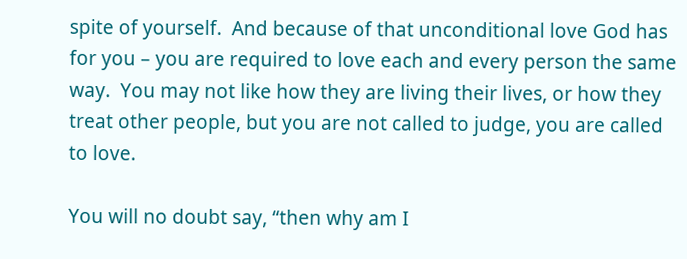spite of yourself.  And because of that unconditional love God has for you – you are required to love each and every person the same way.  You may not like how they are living their lives, or how they treat other people, but you are not called to judge, you are called to love.

You will no doubt say, “then why am I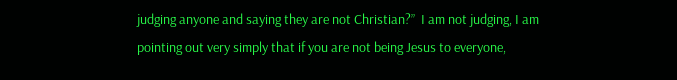judging anyone and saying they are not Christian?”  I am not judging, I am pointing out very simply that if you are not being Jesus to everyone,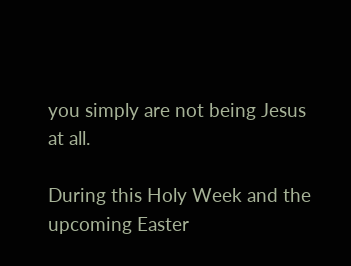you simply are not being Jesus at all.

During this Holy Week and the upcoming Easter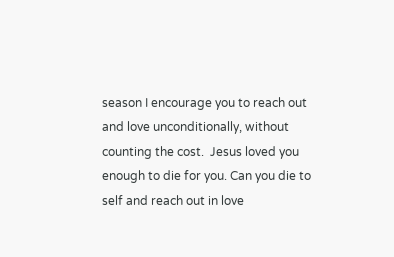season I encourage you to reach out and love unconditionally, without counting the cost.  Jesus loved you enough to die for you. Can you die to self and reach out in love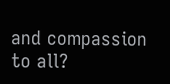and compassion to all?